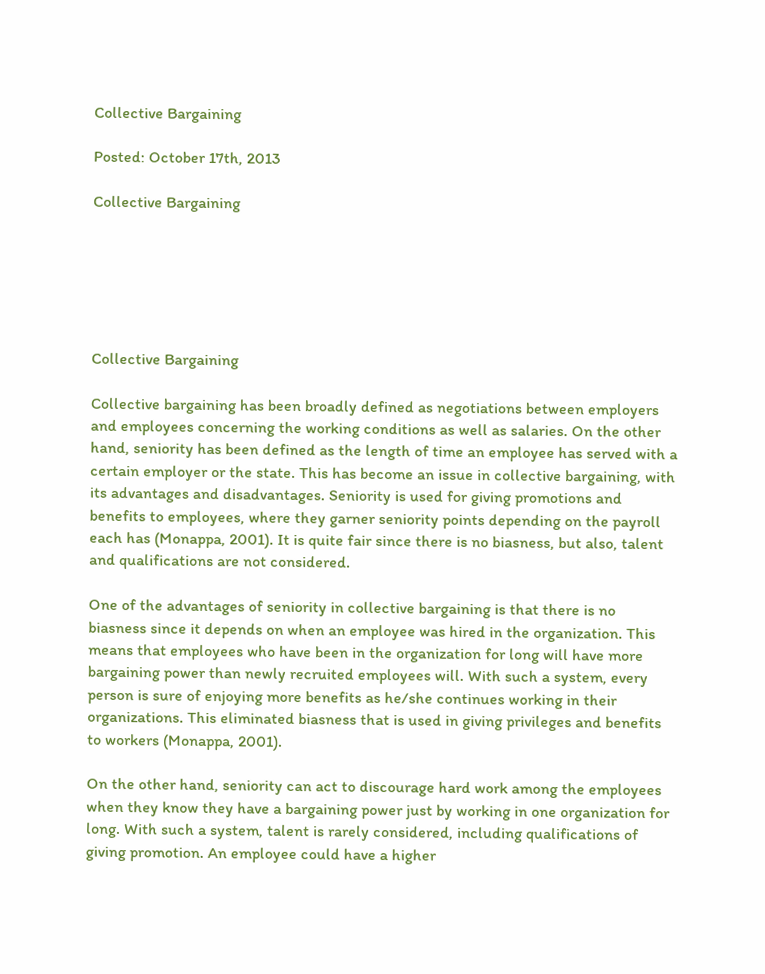Collective Bargaining

Posted: October 17th, 2013

Collective Bargaining






Collective Bargaining

Collective bargaining has been broadly defined as negotiations between employers and employees concerning the working conditions as well as salaries. On the other hand, seniority has been defined as the length of time an employee has served with a certain employer or the state. This has become an issue in collective bargaining, with its advantages and disadvantages. Seniority is used for giving promotions and benefits to employees, where they garner seniority points depending on the payroll each has (Monappa, 2001). It is quite fair since there is no biasness, but also, talent and qualifications are not considered.

One of the advantages of seniority in collective bargaining is that there is no biasness since it depends on when an employee was hired in the organization. This means that employees who have been in the organization for long will have more bargaining power than newly recruited employees will. With such a system, every person is sure of enjoying more benefits as he/she continues working in their organizations. This eliminated biasness that is used in giving privileges and benefits to workers (Monappa, 2001).

On the other hand, seniority can act to discourage hard work among the employees when they know they have a bargaining power just by working in one organization for long. With such a system, talent is rarely considered, including qualifications of giving promotion. An employee could have a higher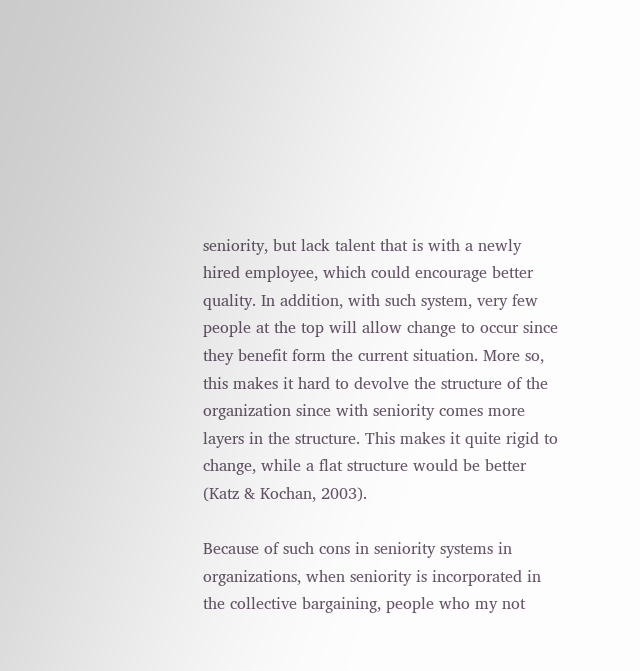seniority, but lack talent that is with a newly hired employee, which could encourage better quality. In addition, with such system, very few people at the top will allow change to occur since they benefit form the current situation. More so, this makes it hard to devolve the structure of the organization since with seniority comes more layers in the structure. This makes it quite rigid to change, while a flat structure would be better (Katz & Kochan, 2003).

Because of such cons in seniority systems in organizations, when seniority is incorporated in the collective bargaining, people who my not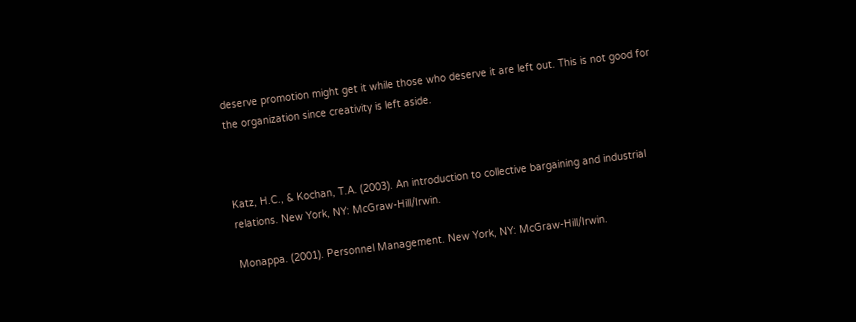deserve promotion might get it while those who deserve it are left out. This is not good for the organization since creativity is left aside.



Katz, H.C., & Kochan, T.A. (2003). An introduction to collective bargaining and industrial relations. New York, NY: McGraw-Hill/Irwin.

Monappa. (2001). Personnel Management. New York, NY: McGraw-Hill/Irwin.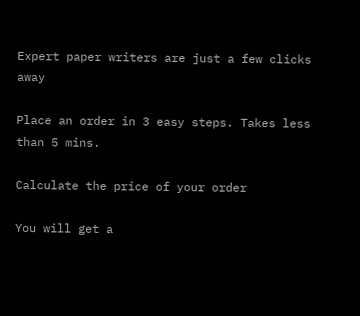Expert paper writers are just a few clicks away

Place an order in 3 easy steps. Takes less than 5 mins.

Calculate the price of your order

You will get a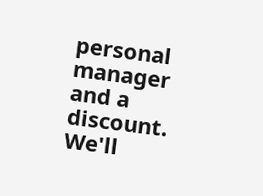personal manager and a discount.
We'll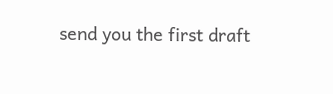send you the first draft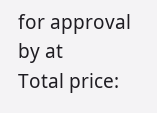for approval by at
Total price: